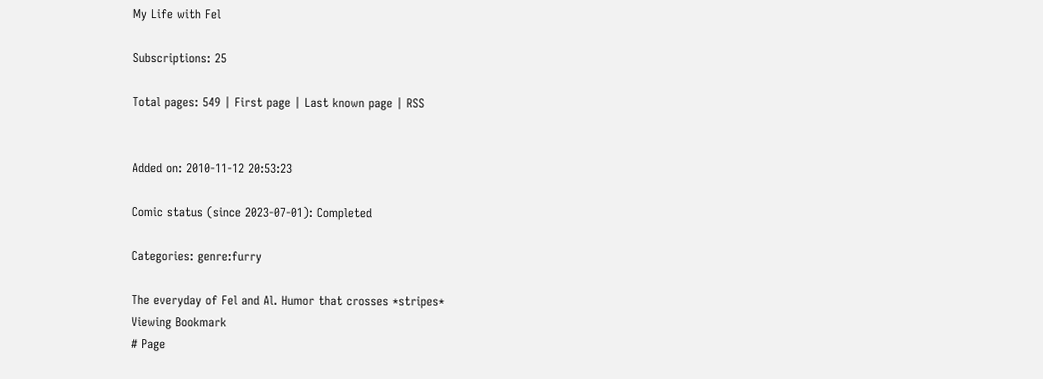My Life with Fel

Subscriptions: 25

Total pages: 549 | First page | Last known page | RSS


Added on: 2010-11-12 20:53:23

Comic status (since 2023-07-01): Completed

Categories: genre:furry

The everyday of Fel and Al. Humor that crosses *stripes*
Viewing Bookmark
# Page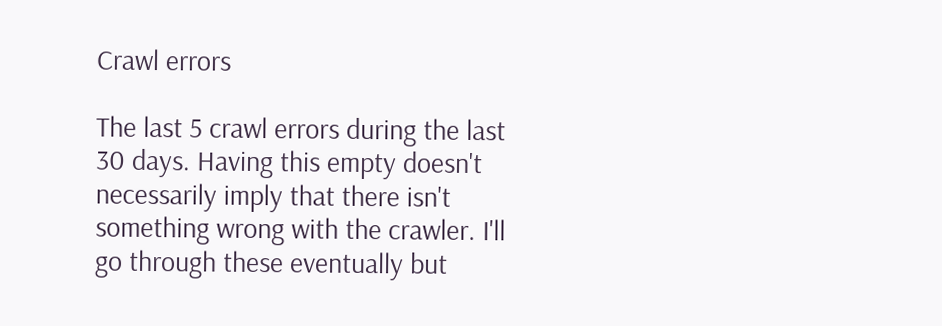Crawl errors

The last 5 crawl errors during the last 30 days. Having this empty doesn't necessarily imply that there isn't something wrong with the crawler. I'll go through these eventually but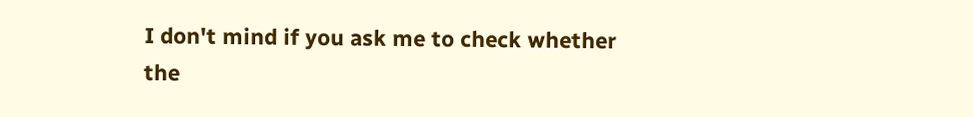I don't mind if you ask me to check whether the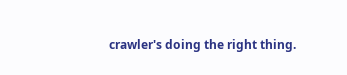crawler's doing the right thing.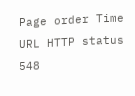Page order Time URL HTTP status
548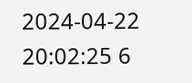2024-04-22 20:02:25 6